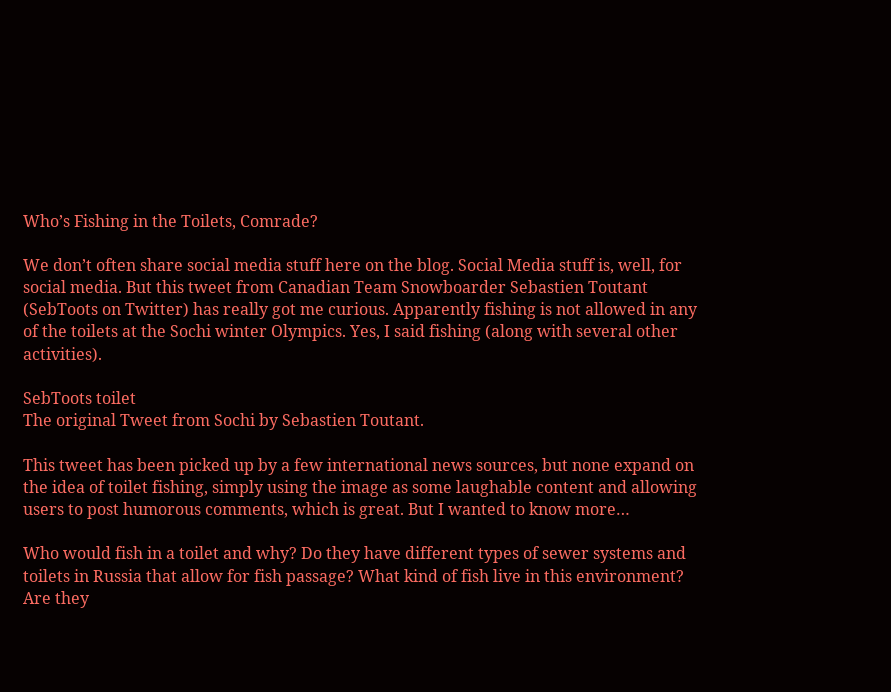Who’s Fishing in the Toilets, Comrade?

We don’t often share social media stuff here on the blog. Social Media stuff is, well, for social media. But this tweet from Canadian Team Snowboarder Sebastien Toutant (SebToots on Twitter) has really got me curious. Apparently fishing is not allowed in any of the toilets at the Sochi winter Olympics. Yes, I said fishing (along with several other activities).

SebToots toilet
The original Tweet from Sochi by Sebastien Toutant.

This tweet has been picked up by a few international news sources, but none expand on the idea of toilet fishing, simply using the image as some laughable content and allowing users to post humorous comments, which is great. But I wanted to know more…

Who would fish in a toilet and why? Do they have different types of sewer systems and toilets in Russia that allow for fish passage? What kind of fish live in this environment? Are they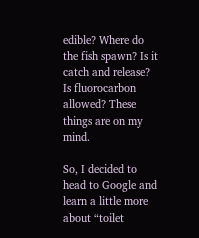edible? Where do the fish spawn? Is it catch and release? Is fluorocarbon allowed? These things are on my mind.

So, I decided to head to Google and learn a little more about “toilet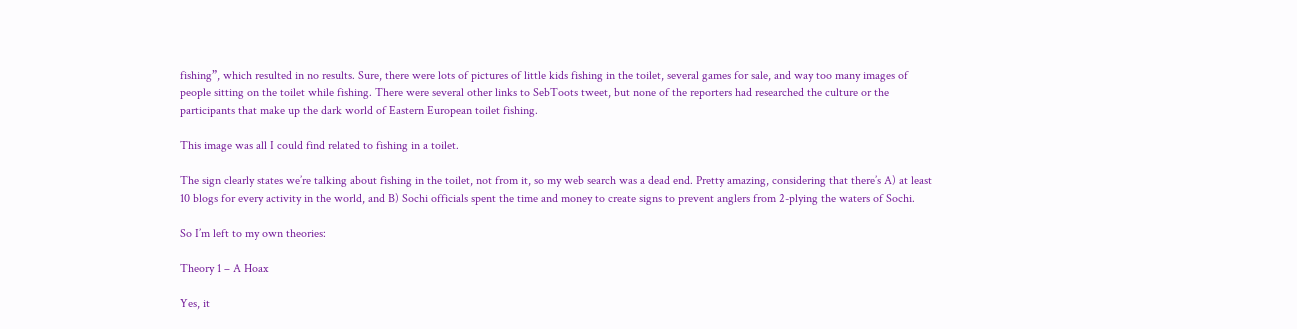fishing”, which resulted in no results. Sure, there were lots of pictures of little kids fishing in the toilet, several games for sale, and way too many images of people sitting on the toilet while fishing. There were several other links to SebToots tweet, but none of the reporters had researched the culture or the participants that make up the dark world of Eastern European toilet fishing.

This image was all I could find related to fishing in a toilet.

The sign clearly states we’re talking about fishing in the toilet, not from it, so my web search was a dead end. Pretty amazing, considering that there’s A) at least 10 blogs for every activity in the world, and B) Sochi officials spent the time and money to create signs to prevent anglers from 2-plying the waters of Sochi.

So I’m left to my own theories:

Theory 1 – A Hoax

Yes, it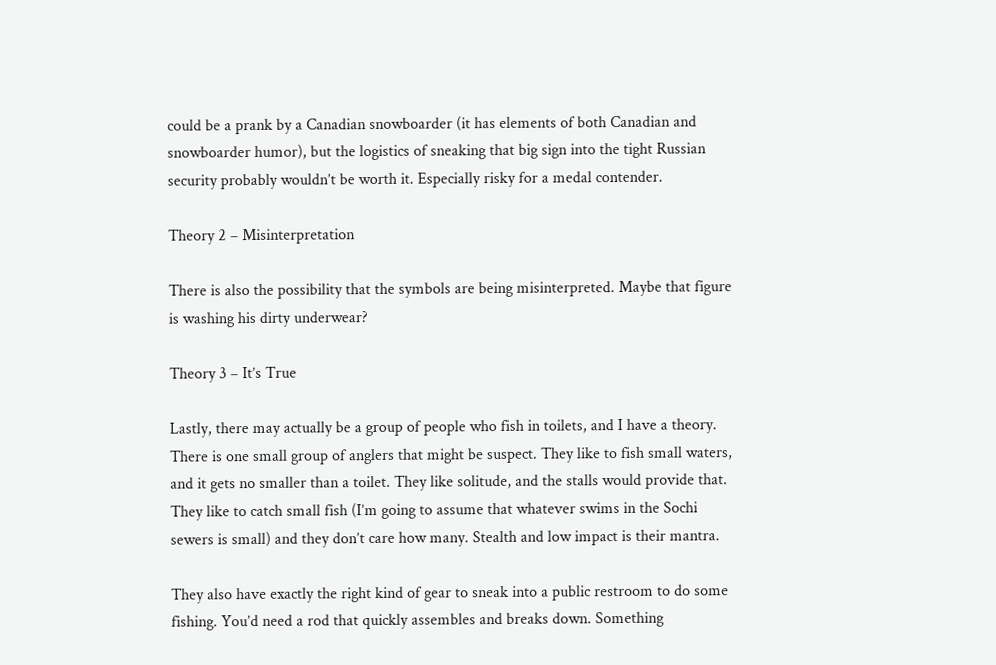could be a prank by a Canadian snowboarder (it has elements of both Canadian and snowboarder humor), but the logistics of sneaking that big sign into the tight Russian security probably wouldn’t be worth it. Especially risky for a medal contender.

Theory 2 – Misinterpretation

There is also the possibility that the symbols are being misinterpreted. Maybe that figure is washing his dirty underwear?

Theory 3 – It’s True

Lastly, there may actually be a group of people who fish in toilets, and I have a theory. There is one small group of anglers that might be suspect. They like to fish small waters, and it gets no smaller than a toilet. They like solitude, and the stalls would provide that. They like to catch small fish (I’m going to assume that whatever swims in the Sochi sewers is small) and they don’t care how many. Stealth and low impact is their mantra.

They also have exactly the right kind of gear to sneak into a public restroom to do some fishing. You’d need a rod that quickly assembles and breaks down. Something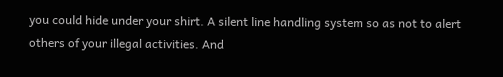you could hide under your shirt. A silent line handling system so as not to alert others of your illegal activities. And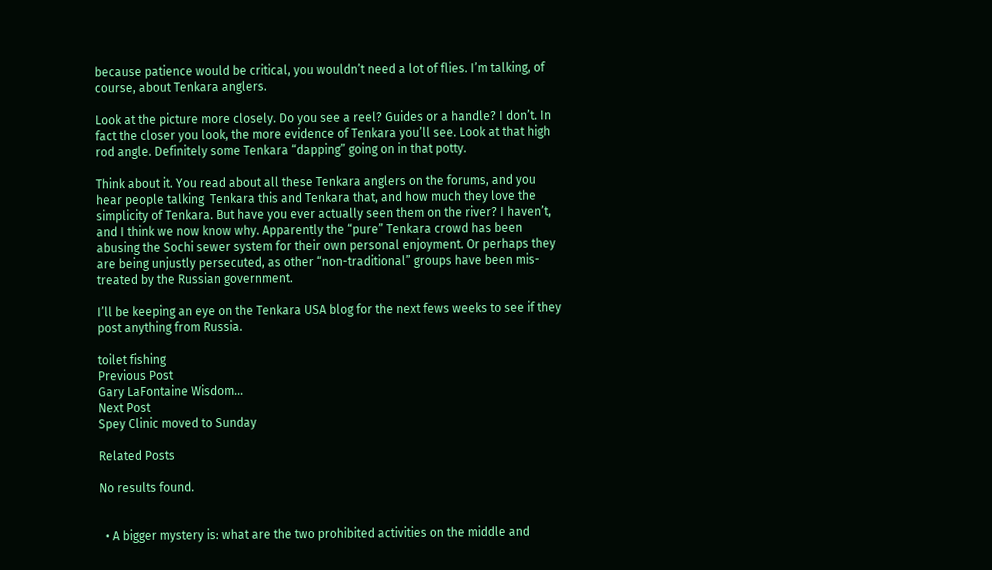because patience would be critical, you wouldn’t need a lot of flies. I’m talking, of course, about Tenkara anglers.

Look at the picture more closely. Do you see a reel? Guides or a handle? I don’t. In fact the closer you look, the more evidence of Tenkara you’ll see. Look at that high rod angle. Definitely some Tenkara “dapping” going on in that potty.

Think about it. You read about all these Tenkara anglers on the forums, and you hear people talking  Tenkara this and Tenkara that, and how much they love the simplicity of Tenkara. But have you ever actually seen them on the river? I haven’t, and I think we now know why. Apparently the “pure” Tenkara crowd has been abusing the Sochi sewer system for their own personal enjoyment. Or perhaps they are being unjustly persecuted, as other “non-traditional” groups have been mis-treated by the Russian government.

I’ll be keeping an eye on the Tenkara USA blog for the next fews weeks to see if they post anything from Russia.

toilet fishing
Previous Post
Gary LaFontaine Wisdom…
Next Post
Spey Clinic moved to Sunday

Related Posts

No results found.


  • A bigger mystery is: what are the two prohibited activities on the middle and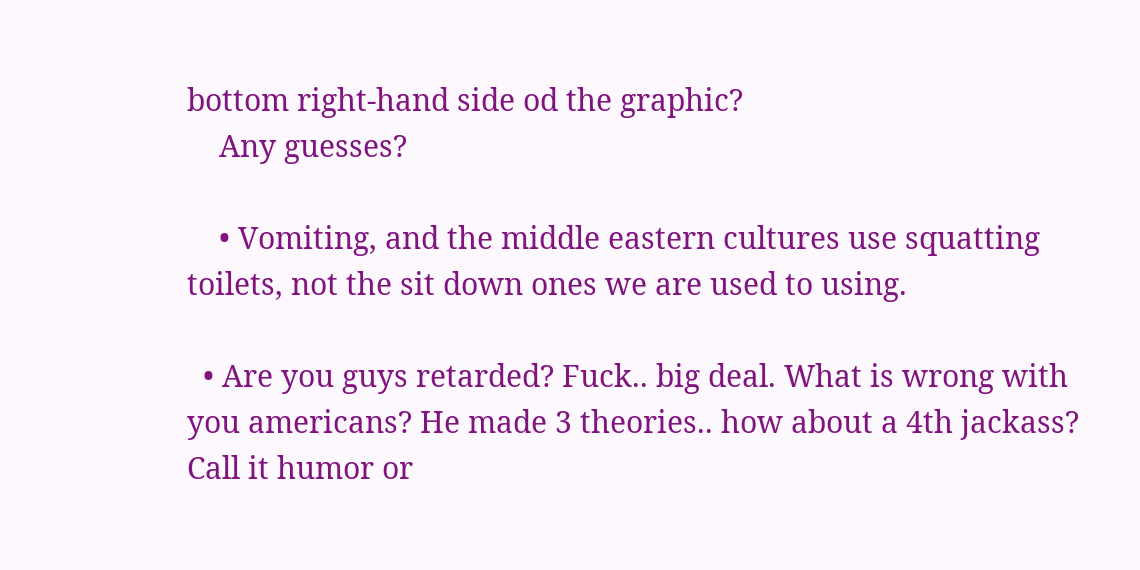bottom right-hand side od the graphic?
    Any guesses?

    • Vomiting, and the middle eastern cultures use squatting toilets, not the sit down ones we are used to using.

  • Are you guys retarded? Fuck.. big deal. What is wrong with you americans? He made 3 theories.. how about a 4th jackass? Call it humor or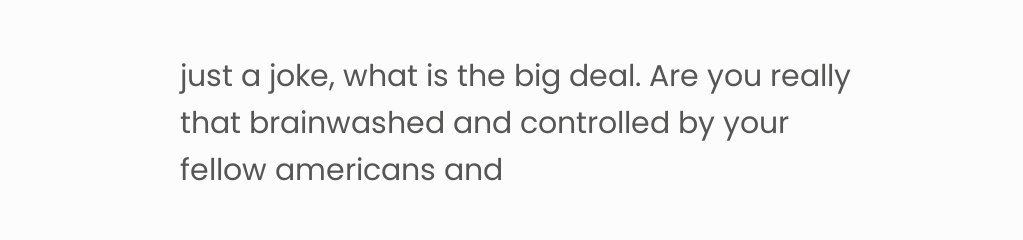just a joke, what is the big deal. Are you really that brainwashed and controlled by your fellow americans and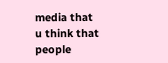media that u think that people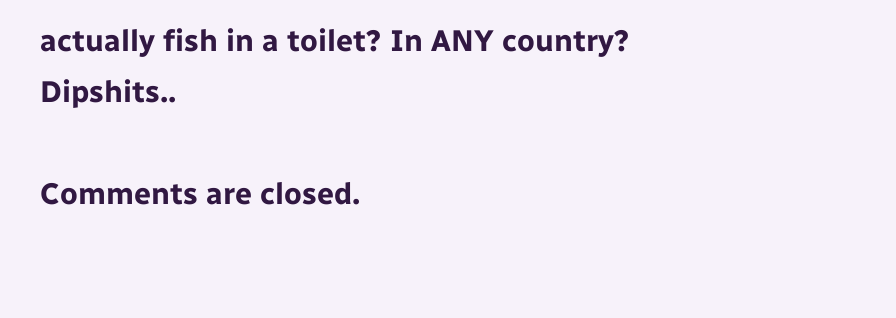actually fish in a toilet? In ANY country? Dipshits..

Comments are closed.